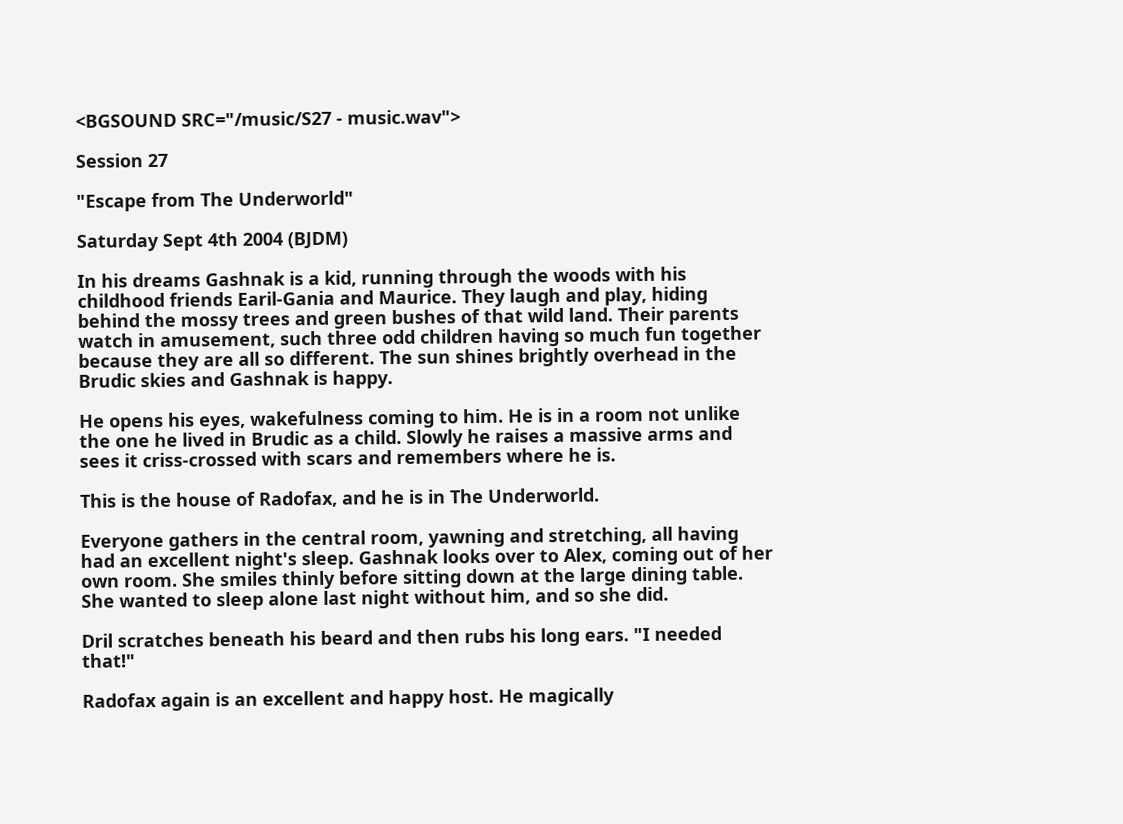<BGSOUND SRC="/music/S27 - music.wav">

Session 27

"Escape from The Underworld"

Saturday Sept 4th 2004 (BJDM)

In his dreams Gashnak is a kid, running through the woods with his childhood friends Earil-Gania and Maurice. They laugh and play, hiding behind the mossy trees and green bushes of that wild land. Their parents watch in amusement, such three odd children having so much fun together because they are all so different. The sun shines brightly overhead in the Brudic skies and Gashnak is happy.

He opens his eyes, wakefulness coming to him. He is in a room not unlike the one he lived in Brudic as a child. Slowly he raises a massive arms and sees it criss-crossed with scars and remembers where he is.

This is the house of Radofax, and he is in The Underworld.

Everyone gathers in the central room, yawning and stretching, all having had an excellent night's sleep. Gashnak looks over to Alex, coming out of her own room. She smiles thinly before sitting down at the large dining table. She wanted to sleep alone last night without him, and so she did.

Dril scratches beneath his beard and then rubs his long ears. "I needed that!"

Radofax again is an excellent and happy host. He magically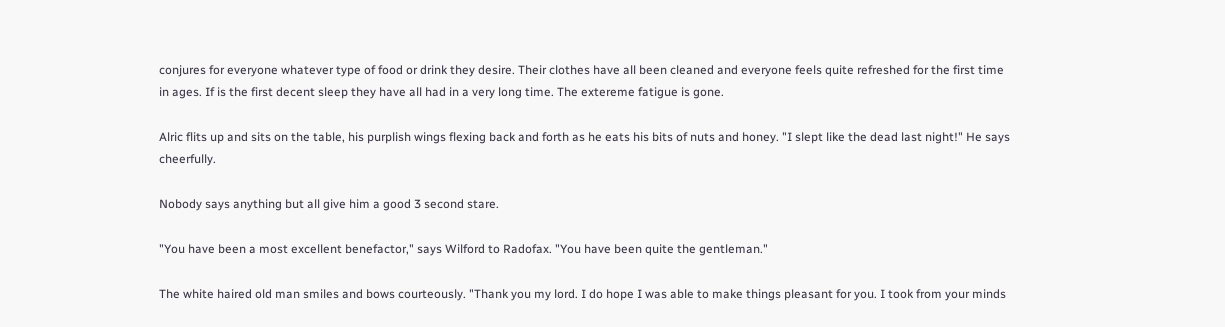conjures for everyone whatever type of food or drink they desire. Their clothes have all been cleaned and everyone feels quite refreshed for the first time in ages. If is the first decent sleep they have all had in a very long time. The extereme fatigue is gone.

Alric flits up and sits on the table, his purplish wings flexing back and forth as he eats his bits of nuts and honey. "I slept like the dead last night!" He says cheerfully.

Nobody says anything but all give him a good 3 second stare.

"You have been a most excellent benefactor," says Wilford to Radofax. "You have been quite the gentleman."

The white haired old man smiles and bows courteously. "Thank you my lord. I do hope I was able to make things pleasant for you. I took from your minds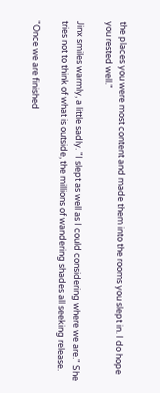the places you were most content and made them into the rooms you slept in. I do hope you rested well."

Jinx smiles warmly, a little sadly. "I slept as well as I could considering where we are." She tries not to think of what is outside, the millions of wandering shades all seeking release.

"Once we are finished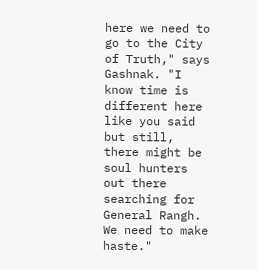here we need to go to the City of Truth," says Gashnak. "I know time is different here like you said but still, there might be soul hunters out there searching for General Rangh. We need to make haste."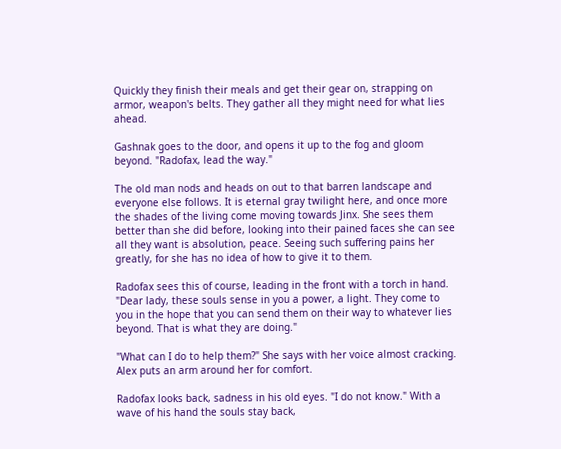Quickly they finish their meals and get their gear on, strapping on armor, weapon's belts. They gather all they might need for what lies ahead.

Gashnak goes to the door, and opens it up to the fog and gloom beyond. "Radofax, lead the way."

The old man nods and heads on out to that barren landscape and everyone else follows. It is eternal gray twilight here, and once more the shades of the living come moving towards Jinx. She sees them better than she did before, looking into their pained faces she can see all they want is absolution, peace. Seeing such suffering pains her greatly, for she has no idea of how to give it to them.

Radofax sees this of course, leading in the front with a torch in hand. "Dear lady, these souls sense in you a power, a light. They come to you in the hope that you can send them on their way to whatever lies beyond. That is what they are doing."

"What can I do to help them?" She says with her voice almost cracking. Alex puts an arm around her for comfort.

Radofax looks back, sadness in his old eyes. "I do not know." With a wave of his hand the souls stay back,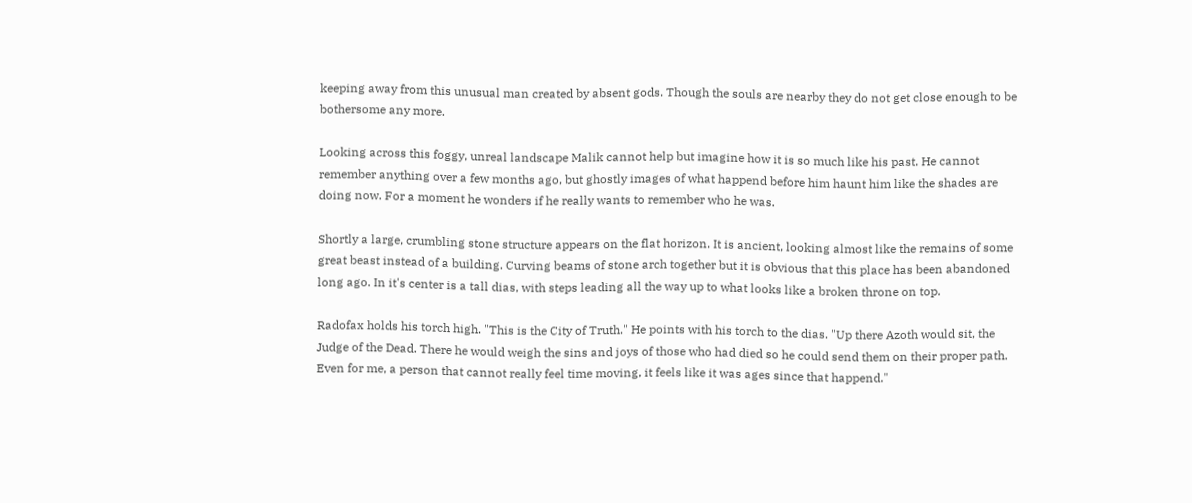keeping away from this unusual man created by absent gods. Though the souls are nearby they do not get close enough to be bothersome any more.

Looking across this foggy, unreal landscape Malik cannot help but imagine how it is so much like his past. He cannot remember anything over a few months ago, but ghostly images of what happend before him haunt him like the shades are doing now. For a moment he wonders if he really wants to remember who he was.

Shortly a large, crumbling stone structure appears on the flat horizon. It is ancient, looking almost like the remains of some great beast instead of a building. Curving beams of stone arch together but it is obvious that this place has been abandoned long ago. In it's center is a tall dias, with steps leading all the way up to what looks like a broken throne on top.

Radofax holds his torch high. "This is the City of Truth." He points with his torch to the dias. "Up there Azoth would sit, the Judge of the Dead. There he would weigh the sins and joys of those who had died so he could send them on their proper path. Even for me, a person that cannot really feel time moving, it feels like it was ages since that happend."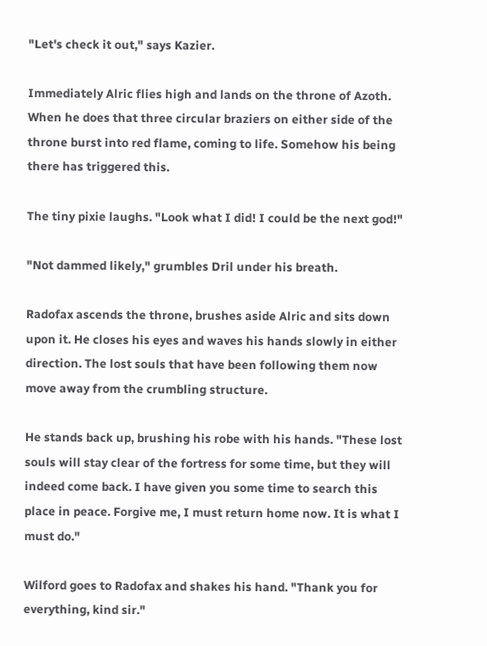"Let's check it out," says Kazier.

Immediately Alric flies high and lands on the throne of Azoth. When he does that three circular braziers on either side of the throne burst into red flame, coming to life. Somehow his being there has triggered this.

The tiny pixie laughs. "Look what I did! I could be the next god!"

"Not dammed likely," grumbles Dril under his breath.

Radofax ascends the throne, brushes aside Alric and sits down upon it. He closes his eyes and waves his hands slowly in either direction. The lost souls that have been following them now move away from the crumbling structure.

He stands back up, brushing his robe with his hands. "These lost souls will stay clear of the fortress for some time, but they will indeed come back. I have given you some time to search this place in peace. Forgive me, I must return home now. It is what I must do."

Wilford goes to Radofax and shakes his hand. "Thank you for everything, kind sir."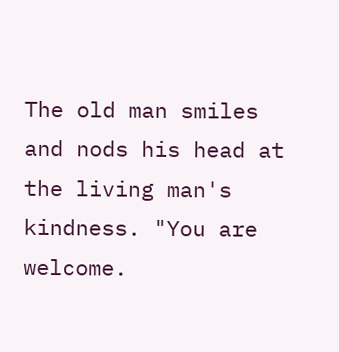The old man smiles and nods his head at the living man's kindness. "You are welcome.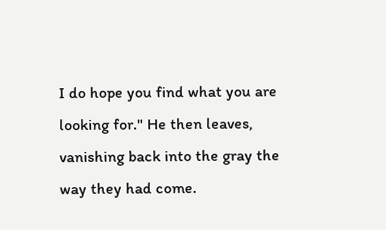I do hope you find what you are looking for." He then leaves, vanishing back into the gray the way they had come.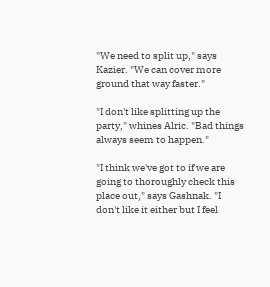"We need to split up," says Kazier. "We can cover more ground that way faster."

"I don't like splitting up the party," whines Alric. "Bad things always seem to happen."

"I think we've got to if we are going to thoroughly check this place out," says Gashnak. "I don't like it either but I feel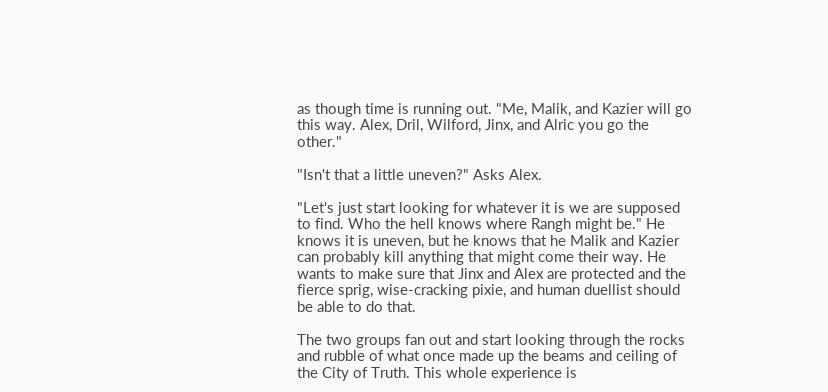as though time is running out. "Me, Malik, and Kazier will go this way. Alex, Dril, Wilford, Jinx, and Alric you go the other."

"Isn't that a little uneven?" Asks Alex.

"Let's just start looking for whatever it is we are supposed to find. Who the hell knows where Rangh might be." He knows it is uneven, but he knows that he Malik and Kazier can probably kill anything that might come their way. He wants to make sure that Jinx and Alex are protected and the fierce sprig, wise-cracking pixie, and human duellist should be able to do that.

The two groups fan out and start looking through the rocks and rubble of what once made up the beams and ceiling of the City of Truth. This whole experience is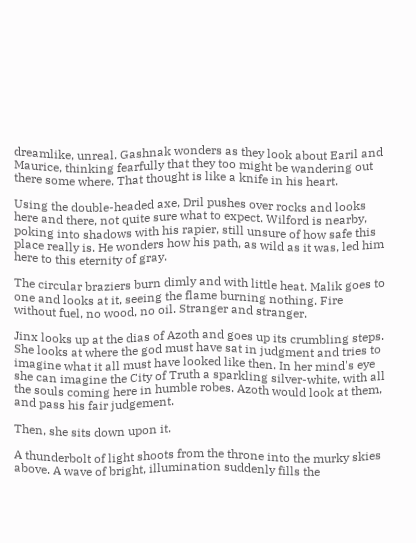dreamlike, unreal. Gashnak wonders as they look about Earil and Maurice, thinking fearfully that they too might be wandering out there some where. That thought is like a knife in his heart.

Using the double-headed axe, Dril pushes over rocks and looks here and there, not quite sure what to expect. Wilford is nearby, poking into shadows with his rapier, still unsure of how safe this place really is. He wonders how his path, as wild as it was, led him here to this eternity of gray.

The circular braziers burn dimly and with little heat. Malik goes to one and looks at it, seeing the flame burning nothing. Fire without fuel, no wood, no oil. Stranger and stranger.

Jinx looks up at the dias of Azoth and goes up its crumbling steps. She looks at where the god must have sat in judgment and tries to imagine what it all must have looked like then. In her mind's eye she can imagine the City of Truth a sparkling silver-white, with all the souls coming here in humble robes. Azoth would look at them, and pass his fair judgement.

Then, she sits down upon it.

A thunderbolt of light shoots from the throne into the murky skies above. A wave of bright, illumination suddenly fills the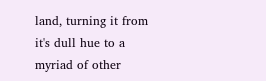land, turning it from it's dull hue to a myriad of other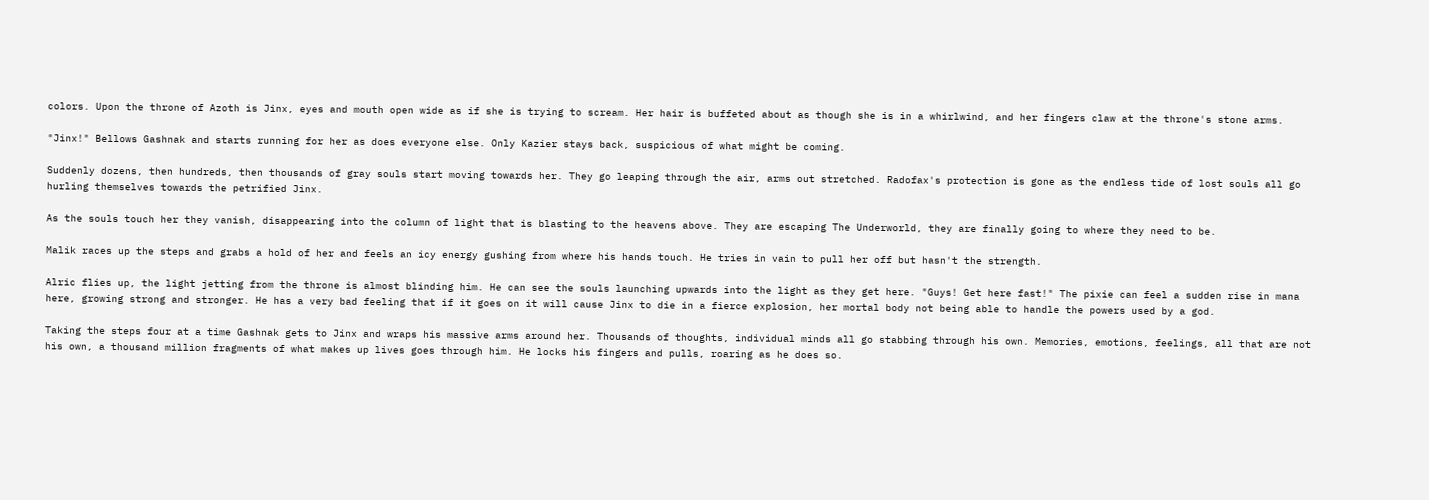colors. Upon the throne of Azoth is Jinx, eyes and mouth open wide as if she is trying to scream. Her hair is buffeted about as though she is in a whirlwind, and her fingers claw at the throne's stone arms.

"Jinx!" Bellows Gashnak and starts running for her as does everyone else. Only Kazier stays back, suspicious of what might be coming.

Suddenly dozens, then hundreds, then thousands of gray souls start moving towards her. They go leaping through the air, arms out stretched. Radofax's protection is gone as the endless tide of lost souls all go hurling themselves towards the petrified Jinx.

As the souls touch her they vanish, disappearing into the column of light that is blasting to the heavens above. They are escaping The Underworld, they are finally going to where they need to be.

Malik races up the steps and grabs a hold of her and feels an icy energy gushing from where his hands touch. He tries in vain to pull her off but hasn't the strength.

Alric flies up, the light jetting from the throne is almost blinding him. He can see the souls launching upwards into the light as they get here. "Guys! Get here fast!" The pixie can feel a sudden rise in mana here, growing strong and stronger. He has a very bad feeling that if it goes on it will cause Jinx to die in a fierce explosion, her mortal body not being able to handle the powers used by a god.

Taking the steps four at a time Gashnak gets to Jinx and wraps his massive arms around her. Thousands of thoughts, individual minds all go stabbing through his own. Memories, emotions, feelings, all that are not his own, a thousand million fragments of what makes up lives goes through him. He locks his fingers and pulls, roaring as he does so.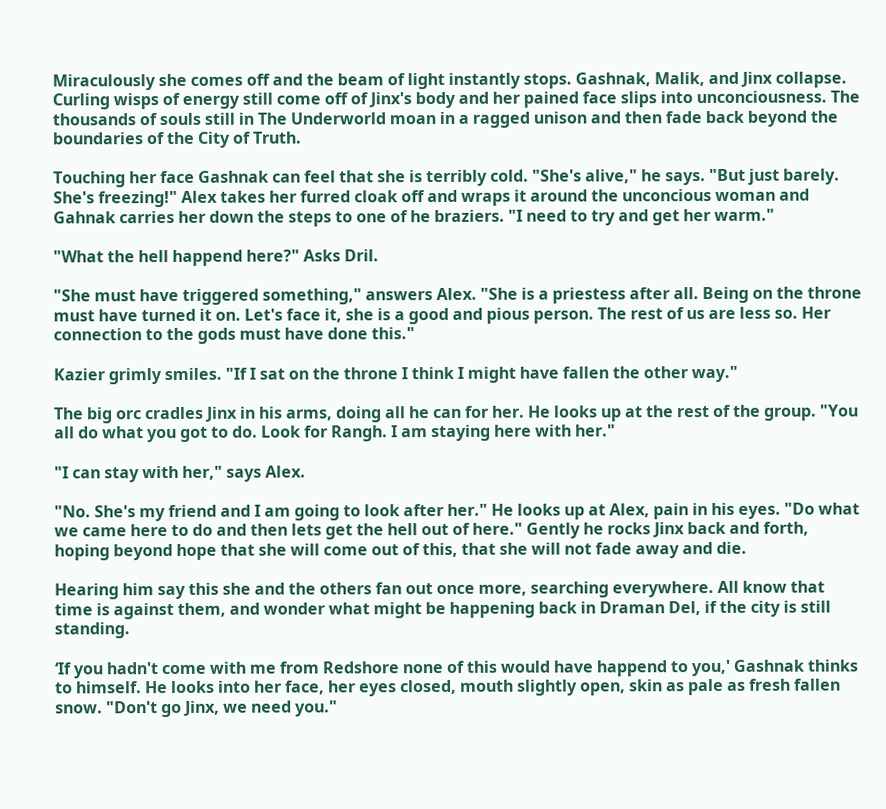Miraculously she comes off and the beam of light instantly stops. Gashnak, Malik, and Jinx collapse. Curling wisps of energy still come off of Jinx's body and her pained face slips into unconciousness. The thousands of souls still in The Underworld moan in a ragged unison and then fade back beyond the boundaries of the City of Truth.

Touching her face Gashnak can feel that she is terribly cold. "She's alive," he says. "But just barely. She's freezing!" Alex takes her furred cloak off and wraps it around the unconcious woman and Gahnak carries her down the steps to one of he braziers. "I need to try and get her warm."

"What the hell happend here?" Asks Dril.

"She must have triggered something," answers Alex. "She is a priestess after all. Being on the throne must have turned it on. Let's face it, she is a good and pious person. The rest of us are less so. Her connection to the gods must have done this."

Kazier grimly smiles. "If I sat on the throne I think I might have fallen the other way."

The big orc cradles Jinx in his arms, doing all he can for her. He looks up at the rest of the group. "You all do what you got to do. Look for Rangh. I am staying here with her."

"I can stay with her," says Alex.

"No. She's my friend and I am going to look after her." He looks up at Alex, pain in his eyes. "Do what we came here to do and then lets get the hell out of here." Gently he rocks Jinx back and forth, hoping beyond hope that she will come out of this, that she will not fade away and die.

Hearing him say this she and the others fan out once more, searching everywhere. All know that time is against them, and wonder what might be happening back in Draman Del, if the city is still standing.

‘If you hadn't come with me from Redshore none of this would have happend to you,' Gashnak thinks to himself. He looks into her face, her eyes closed, mouth slightly open, skin as pale as fresh fallen snow. "Don't go Jinx, we need you."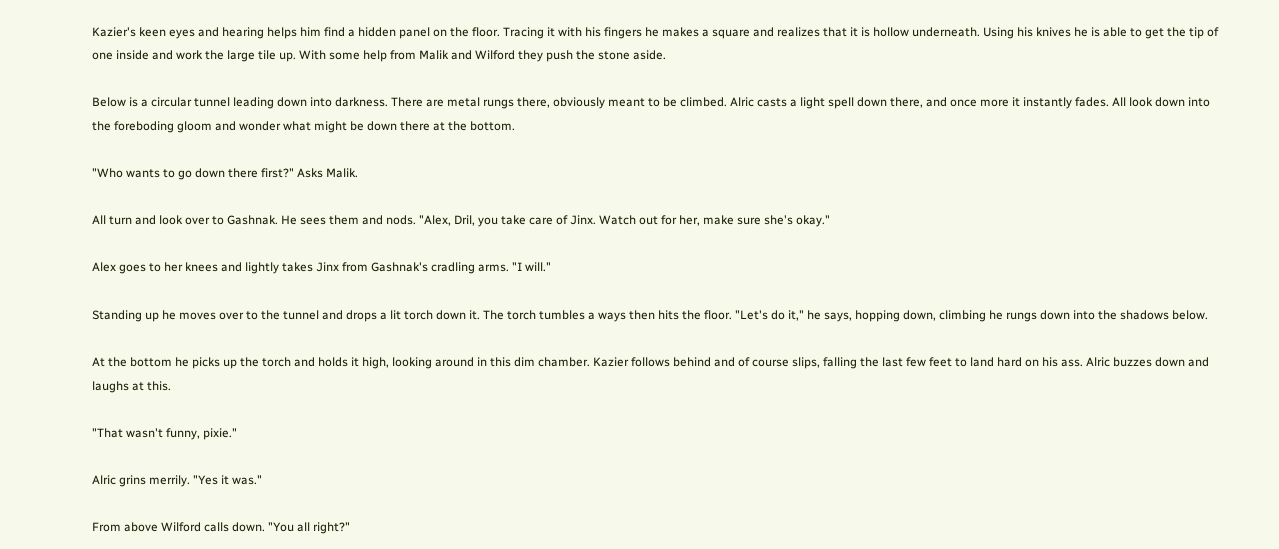Kazier's keen eyes and hearing helps him find a hidden panel on the floor. Tracing it with his fingers he makes a square and realizes that it is hollow underneath. Using his knives he is able to get the tip of one inside and work the large tile up. With some help from Malik and Wilford they push the stone aside.

Below is a circular tunnel leading down into darkness. There are metal rungs there, obviously meant to be climbed. Alric casts a light spell down there, and once more it instantly fades. All look down into the foreboding gloom and wonder what might be down there at the bottom.

"Who wants to go down there first?" Asks Malik.

All turn and look over to Gashnak. He sees them and nods. "Alex, Dril, you take care of Jinx. Watch out for her, make sure she's okay."

Alex goes to her knees and lightly takes Jinx from Gashnak's cradling arms. "I will."

Standing up he moves over to the tunnel and drops a lit torch down it. The torch tumbles a ways then hits the floor. "Let's do it," he says, hopping down, climbing he rungs down into the shadows below.

At the bottom he picks up the torch and holds it high, looking around in this dim chamber. Kazier follows behind and of course slips, falling the last few feet to land hard on his ass. Alric buzzes down and laughs at this.

"That wasn't funny, pixie."

Alric grins merrily. "Yes it was."

From above Wilford calls down. "You all right?"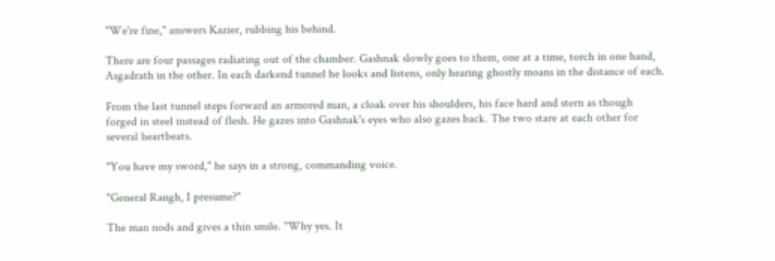"We're fine," answers Kazier, rubbing his behind.

There are four passages radiating out of the chamber. Gashnak slowly goes to them, one at a time, torch in one hand, Asgadrath in the other. In each darkend tunnel he looks and listens, only hearing ghostly moans in the distance of each.

From the last tunnel steps forward an armored man, a cloak over his shoulders, his face hard and stern as though forged in steel instead of flesh. He gazes into Gashnak's eyes who also gazes back. The two stare at each other for several heartbeats.

"You have my sword," he says in a strong, commanding voice.

"General Rangh, I presume?"

The man nods and gives a thin smile. "Why yes. It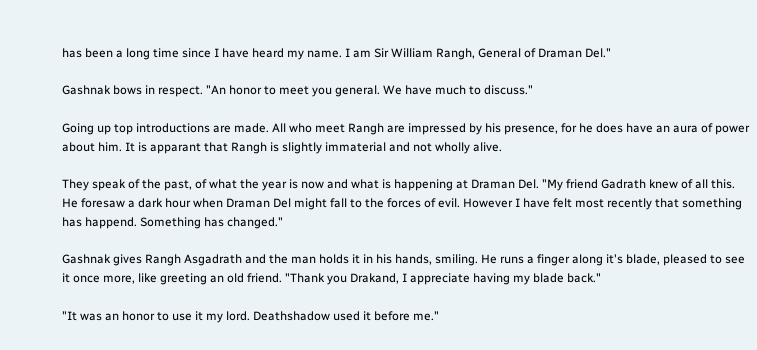has been a long time since I have heard my name. I am Sir William Rangh, General of Draman Del."

Gashnak bows in respect. "An honor to meet you general. We have much to discuss."

Going up top introductions are made. All who meet Rangh are impressed by his presence, for he does have an aura of power about him. It is apparant that Rangh is slightly immaterial and not wholly alive.

They speak of the past, of what the year is now and what is happening at Draman Del. "My friend Gadrath knew of all this. He foresaw a dark hour when Draman Del might fall to the forces of evil. However I have felt most recently that something has happend. Something has changed."

Gashnak gives Rangh Asgadrath and the man holds it in his hands, smiling. He runs a finger along it's blade, pleased to see it once more, like greeting an old friend. "Thank you Drakand, I appreciate having my blade back."

"It was an honor to use it my lord. Deathshadow used it before me."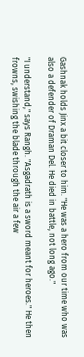Gashnak holds Jinx a bit closer to him. "He was a hero from our time who was also a defender of Draman Del. He died in battle, not long ago."

"I understand," says Rangh. "Asgadrath is a sword meant for heroes." He then frowns, swishing the blade through the air a few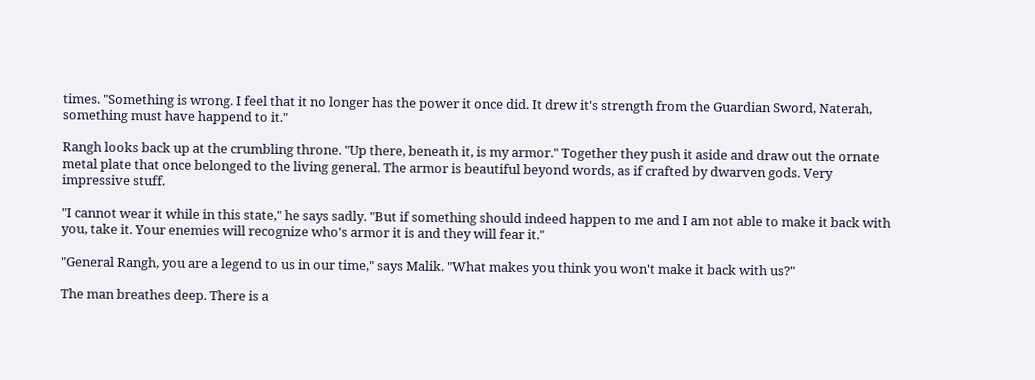times. "Something is wrong. I feel that it no longer has the power it once did. It drew it's strength from the Guardian Sword, Naterah, something must have happend to it."

Rangh looks back up at the crumbling throne. "Up there, beneath it, is my armor." Together they push it aside and draw out the ornate metal plate that once belonged to the living general. The armor is beautiful beyond words, as if crafted by dwarven gods. Very impressive stuff.

"I cannot wear it while in this state," he says sadly. "But if something should indeed happen to me and I am not able to make it back with you, take it. Your enemies will recognize who's armor it is and they will fear it."

"General Rangh, you are a legend to us in our time," says Malik. "What makes you think you won't make it back with us?"

The man breathes deep. There is a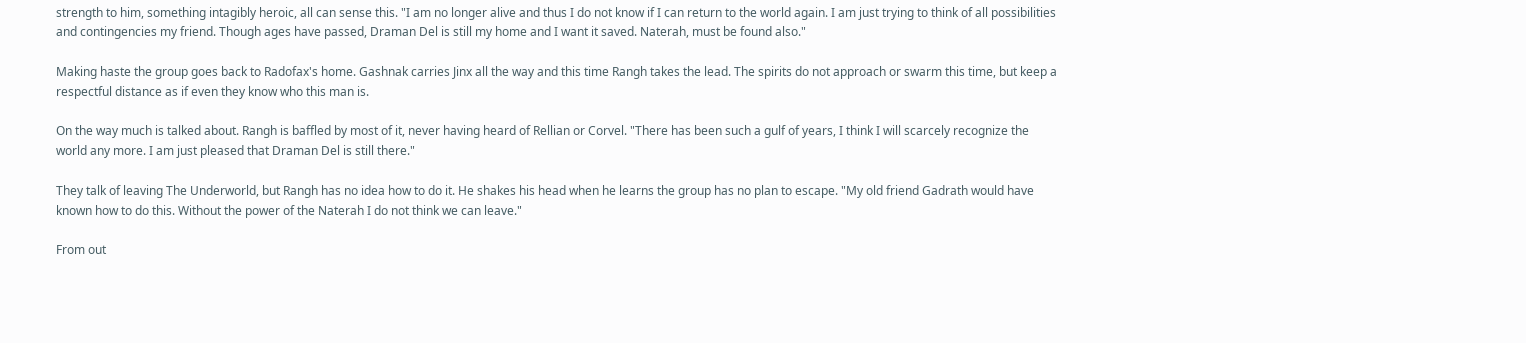strength to him, something intagibly heroic, all can sense this. "I am no longer alive and thus I do not know if I can return to the world again. I am just trying to think of all possibilities and contingencies my friend. Though ages have passed, Draman Del is still my home and I want it saved. Naterah, must be found also."

Making haste the group goes back to Radofax's home. Gashnak carries Jinx all the way and this time Rangh takes the lead. The spirits do not approach or swarm this time, but keep a respectful distance as if even they know who this man is.

On the way much is talked about. Rangh is baffled by most of it, never having heard of Rellian or Corvel. "There has been such a gulf of years, I think I will scarcely recognize the world any more. I am just pleased that Draman Del is still there."

They talk of leaving The Underworld, but Rangh has no idea how to do it. He shakes his head when he learns the group has no plan to escape. "My old friend Gadrath would have known how to do this. Without the power of the Naterah I do not think we can leave."

From out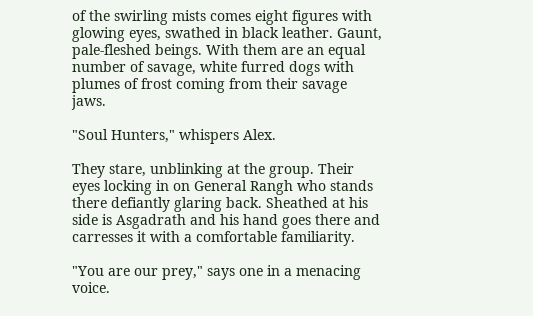of the swirling mists comes eight figures with glowing eyes, swathed in black leather. Gaunt, pale-fleshed beings. With them are an equal number of savage, white furred dogs with plumes of frost coming from their savage jaws.

"Soul Hunters," whispers Alex.

They stare, unblinking at the group. Their eyes locking in on General Rangh who stands there defiantly glaring back. Sheathed at his side is Asgadrath and his hand goes there and carresses it with a comfortable familiarity.

"You are our prey," says one in a menacing voice.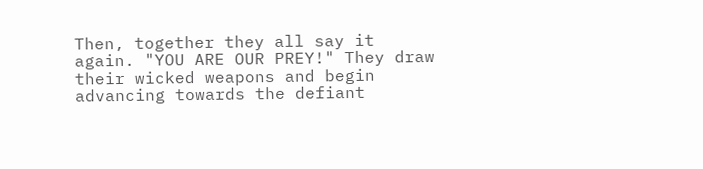Then, together they all say it again. "YOU ARE OUR PREY!" They draw their wicked weapons and begin advancing towards the defiant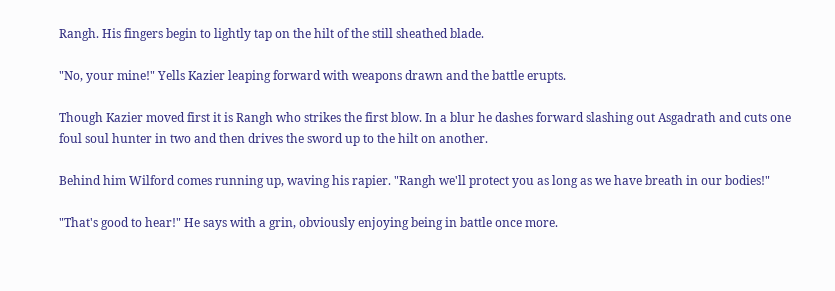Rangh. His fingers begin to lightly tap on the hilt of the still sheathed blade.

"No, your mine!" Yells Kazier leaping forward with weapons drawn and the battle erupts.

Though Kazier moved first it is Rangh who strikes the first blow. In a blur he dashes forward slashing out Asgadrath and cuts one foul soul hunter in two and then drives the sword up to the hilt on another.

Behind him Wilford comes running up, waving his rapier. "Rangh we'll protect you as long as we have breath in our bodies!"

"That's good to hear!" He says with a grin, obviously enjoying being in battle once more.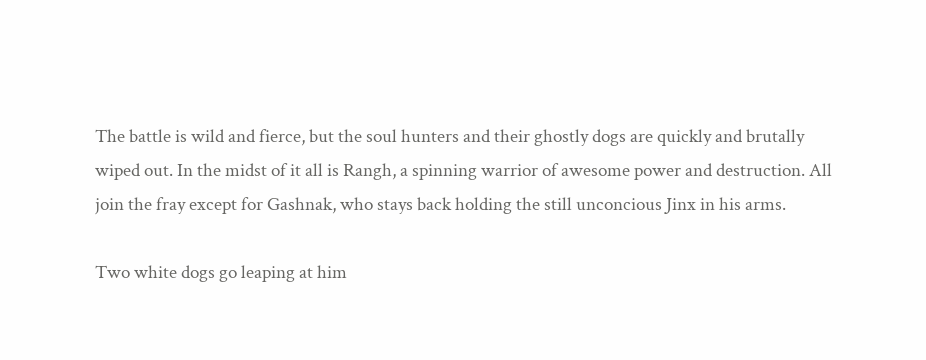The battle is wild and fierce, but the soul hunters and their ghostly dogs are quickly and brutally wiped out. In the midst of it all is Rangh, a spinning warrior of awesome power and destruction. All join the fray except for Gashnak, who stays back holding the still unconcious Jinx in his arms.

Two white dogs go leaping at him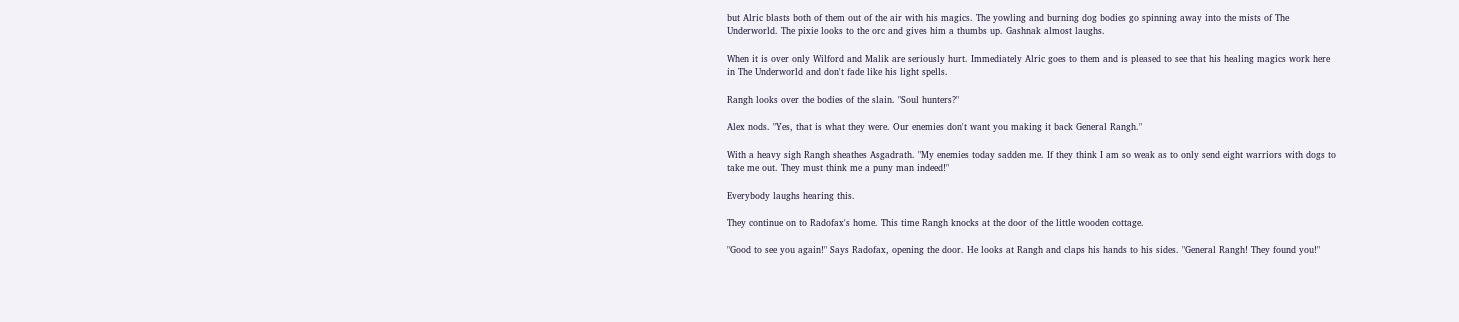but Alric blasts both of them out of the air with his magics. The yowling and burning dog bodies go spinning away into the mists of The Underworld. The pixie looks to the orc and gives him a thumbs up. Gashnak almost laughs.

When it is over only Wilford and Malik are seriously hurt. Immediately Alric goes to them and is pleased to see that his healing magics work here in The Underworld and don't fade like his light spells.

Rangh looks over the bodies of the slain. "Soul hunters?"

Alex nods. "Yes, that is what they were. Our enemies don't want you making it back General Rangh."

With a heavy sigh Rangh sheathes Asgadrath. "My enemies today sadden me. If they think I am so weak as to only send eight warriors with dogs to take me out. They must think me a puny man indeed!"

Everybody laughs hearing this.

They continue on to Radofax's home. This time Rangh knocks at the door of the little wooden cottage.

"Good to see you again!" Says Radofax, opening the door. He looks at Rangh and claps his hands to his sides. "General Rangh! They found you!"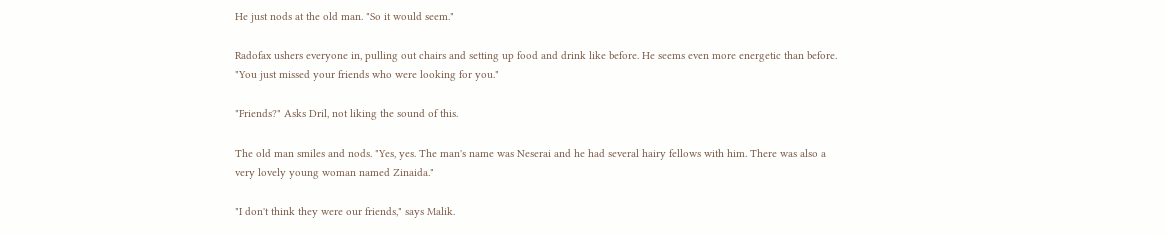He just nods at the old man. "So it would seem."

Radofax ushers everyone in, pulling out chairs and setting up food and drink like before. He seems even more energetic than before. "You just missed your friends who were looking for you."

"Friends?" Asks Dril, not liking the sound of this.

The old man smiles and nods. "Yes, yes. The man's name was Neserai and he had several hairy fellows with him. There was also a very lovely young woman named Zinaida."

"I don't think they were our friends," says Malik.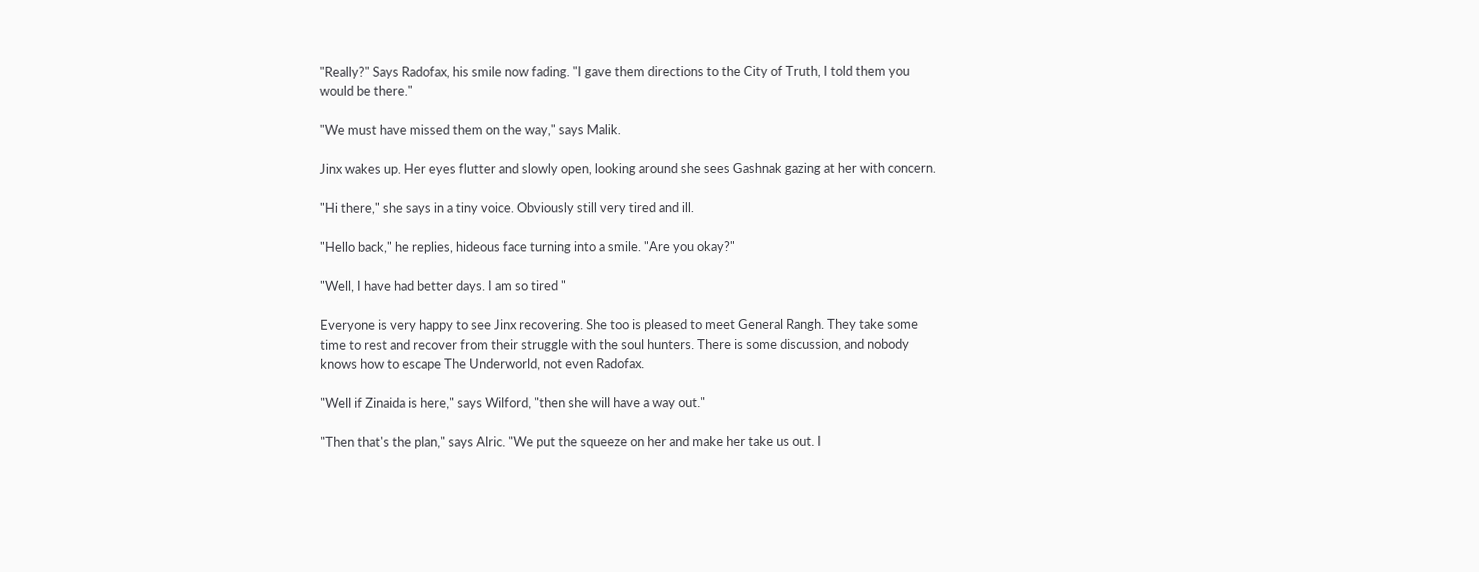"Really?" Says Radofax, his smile now fading. "I gave them directions to the City of Truth, I told them you would be there."

"We must have missed them on the way," says Malik.

Jinx wakes up. Her eyes flutter and slowly open, looking around she sees Gashnak gazing at her with concern.

"Hi there," she says in a tiny voice. Obviously still very tired and ill.

"Hello back," he replies, hideous face turning into a smile. "Are you okay?"

"Well, I have had better days. I am so tired "

Everyone is very happy to see Jinx recovering. She too is pleased to meet General Rangh. They take some time to rest and recover from their struggle with the soul hunters. There is some discussion, and nobody knows how to escape The Underworld, not even Radofax.

"Well if Zinaida is here," says Wilford, "then she will have a way out."

"Then that's the plan," says Alric. "We put the squeeze on her and make her take us out. I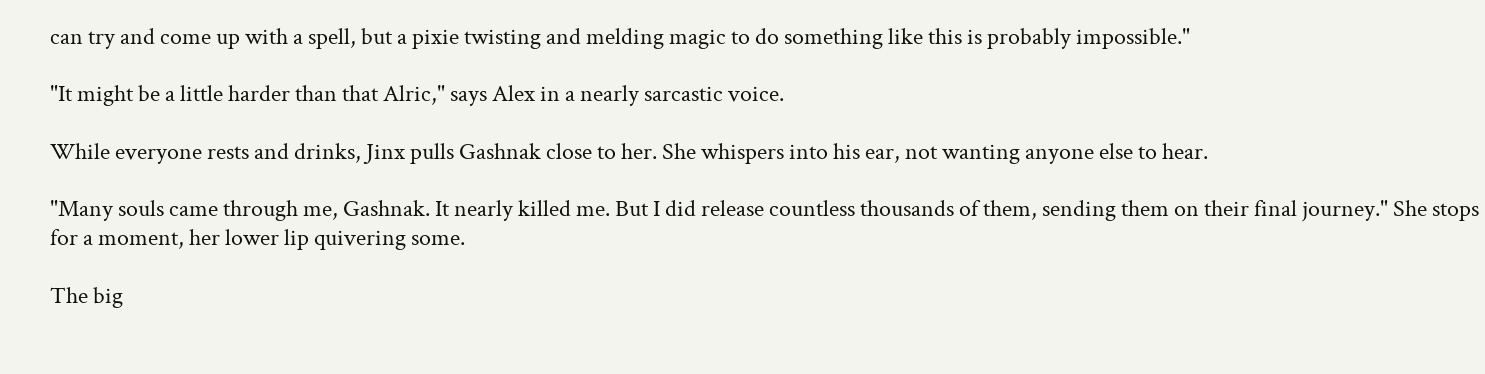can try and come up with a spell, but a pixie twisting and melding magic to do something like this is probably impossible."

"It might be a little harder than that Alric," says Alex in a nearly sarcastic voice.

While everyone rests and drinks, Jinx pulls Gashnak close to her. She whispers into his ear, not wanting anyone else to hear.

"Many souls came through me, Gashnak. It nearly killed me. But I did release countless thousands of them, sending them on their final journey." She stops for a moment, her lower lip quivering some.

The big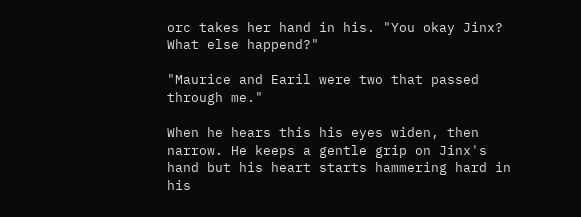orc takes her hand in his. "You okay Jinx? What else happend?"

"Maurice and Earil were two that passed through me."

When he hears this his eyes widen, then narrow. He keeps a gentle grip on Jinx's hand but his heart starts hammering hard in his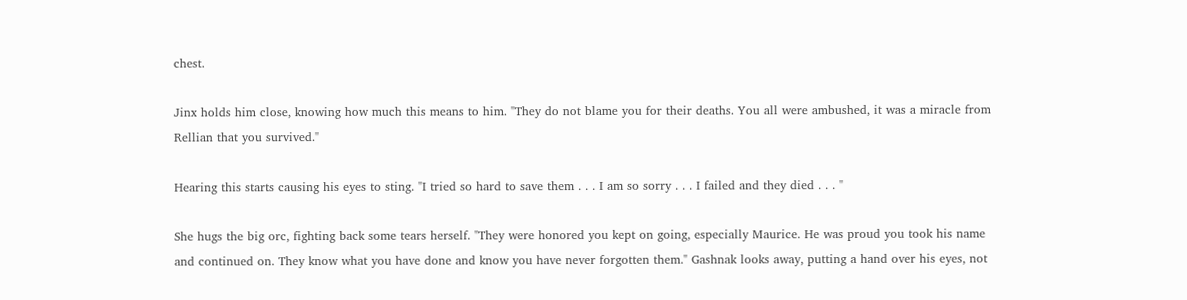chest.

Jinx holds him close, knowing how much this means to him. "They do not blame you for their deaths. You all were ambushed, it was a miracle from Rellian that you survived."

Hearing this starts causing his eyes to sting. "I tried so hard to save them . . . I am so sorry . . . I failed and they died . . . "

She hugs the big orc, fighting back some tears herself. "They were honored you kept on going, especially Maurice. He was proud you took his name and continued on. They know what you have done and know you have never forgotten them." Gashnak looks away, putting a hand over his eyes, not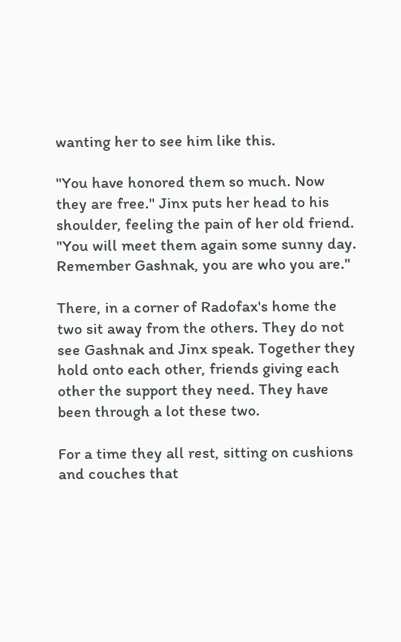wanting her to see him like this.

"You have honored them so much. Now they are free." Jinx puts her head to his shoulder, feeling the pain of her old friend. "You will meet them again some sunny day. Remember Gashnak, you are who you are."

There, in a corner of Radofax's home the two sit away from the others. They do not see Gashnak and Jinx speak. Together they hold onto each other, friends giving each other the support they need. They have been through a lot these two.

For a time they all rest, sitting on cushions and couches that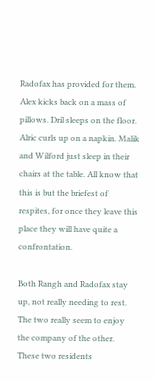Radofax has provided for them. Alex kicks back on a mass of pillows. Dril sleeps on the floor. Alric curls up on a napkin. Malik and Wilford just sleep in their chairs at the table. All know that this is but the briefest of respites, for once they leave this place they will have quite a confrontation.

Both Rangh and Radofax stay up, not really needing to rest. The two really seem to enjoy the company of the other. These two residents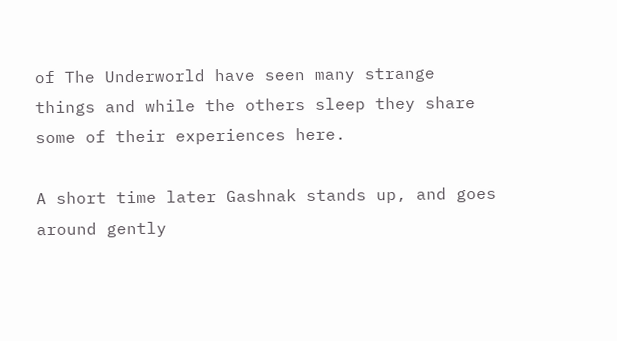of The Underworld have seen many strange things and while the others sleep they share some of their experiences here.

A short time later Gashnak stands up, and goes around gently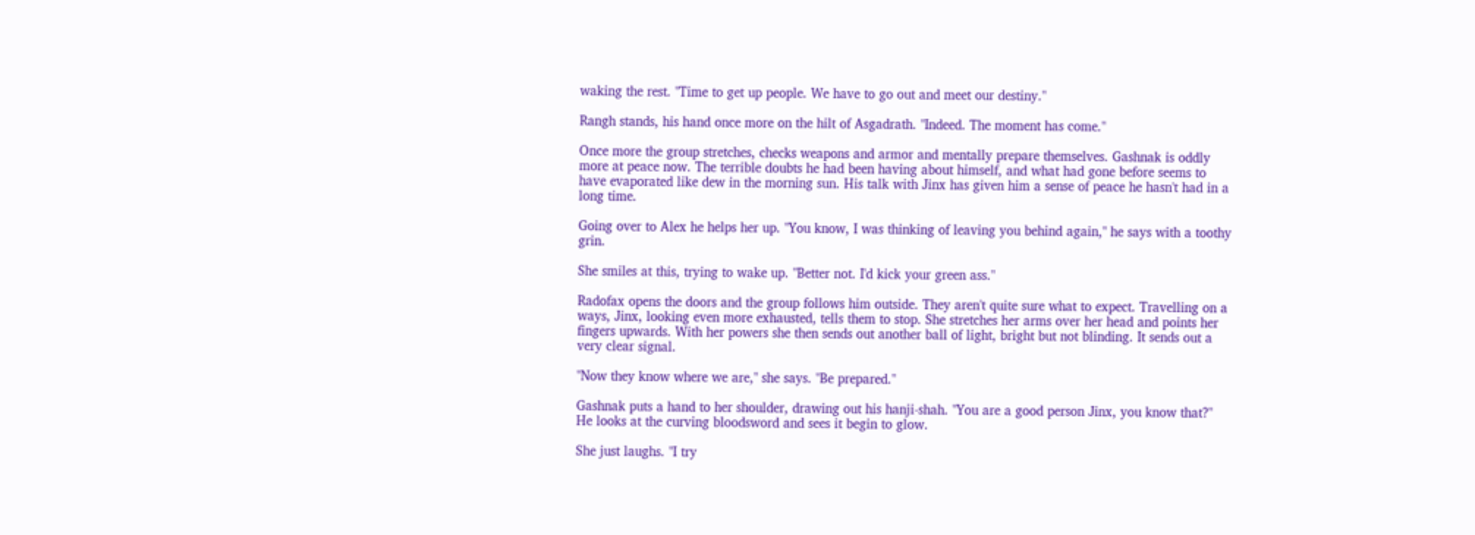waking the rest. "Time to get up people. We have to go out and meet our destiny."

Rangh stands, his hand once more on the hilt of Asgadrath. "Indeed. The moment has come."

Once more the group stretches, checks weapons and armor and mentally prepare themselves. Gashnak is oddly more at peace now. The terrible doubts he had been having about himself, and what had gone before seems to have evaporated like dew in the morning sun. His talk with Jinx has given him a sense of peace he hasn't had in a long time.

Going over to Alex he helps her up. "You know, I was thinking of leaving you behind again," he says with a toothy grin.

She smiles at this, trying to wake up. "Better not. I'd kick your green ass."

Radofax opens the doors and the group follows him outside. They aren't quite sure what to expect. Travelling on a ways, Jinx, looking even more exhausted, tells them to stop. She stretches her arms over her head and points her fingers upwards. With her powers she then sends out another ball of light, bright but not blinding. It sends out a very clear signal.

"Now they know where we are," she says. "Be prepared."

Gashnak puts a hand to her shoulder, drawing out his hanji-shah. "You are a good person Jinx, you know that?" He looks at the curving bloodsword and sees it begin to glow.

She just laughs. "I try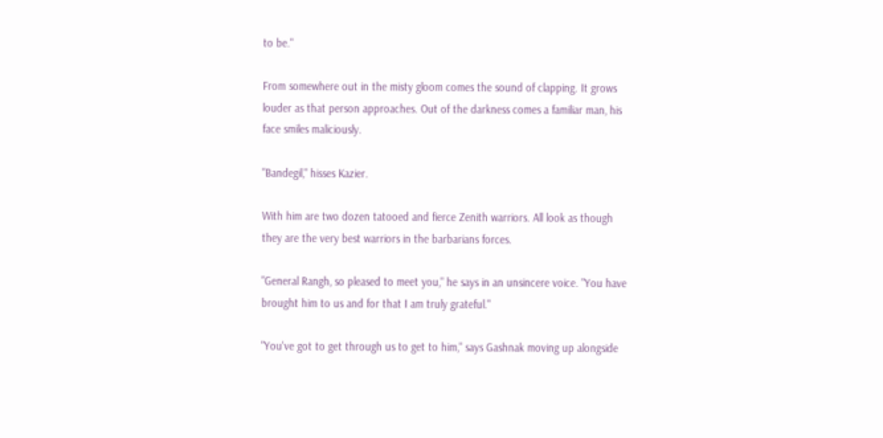to be."

From somewhere out in the misty gloom comes the sound of clapping. It grows louder as that person approaches. Out of the darkness comes a familiar man, his face smiles maliciously.

"Bandegil," hisses Kazier.

With him are two dozen tatooed and fierce Zenith warriors. All look as though they are the very best warriors in the barbarians forces.

"General Rangh, so pleased to meet you," he says in an unsincere voice. "You have brought him to us and for that I am truly grateful."

"You've got to get through us to get to him," says Gashnak moving up alongside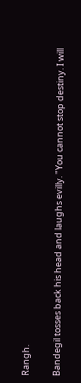Rangh.

Bandegil tosses back his head and laughs evilly. "You cannot stop destiny. I will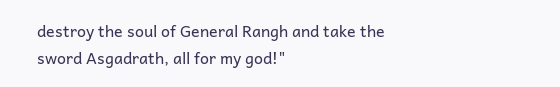destroy the soul of General Rangh and take the sword Asgadrath, all for my god!"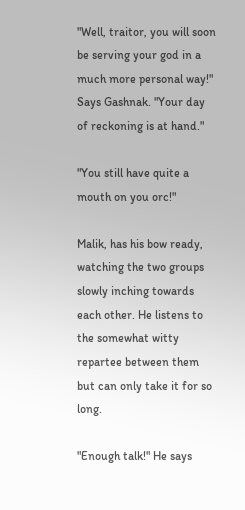"Well, traitor, you will soon be serving your god in a much more personal way!" Says Gashnak. "Your day of reckoning is at hand."

"You still have quite a mouth on you orc!"

Malik, has his bow ready, watching the two groups slowly inching towards each other. He listens to the somewhat witty repartee between them but can only take it for so long.

"Enough talk!" He says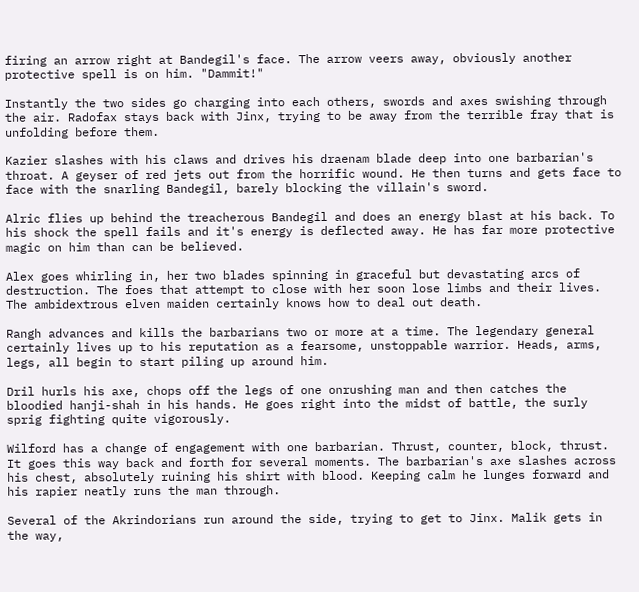firing an arrow right at Bandegil's face. The arrow veers away, obviously another protective spell is on him. "Dammit!"

Instantly the two sides go charging into each others, swords and axes swishing through the air. Radofax stays back with Jinx, trying to be away from the terrible fray that is unfolding before them.

Kazier slashes with his claws and drives his draenam blade deep into one barbarian's throat. A geyser of red jets out from the horrific wound. He then turns and gets face to face with the snarling Bandegil, barely blocking the villain's sword.

Alric flies up behind the treacherous Bandegil and does an energy blast at his back. To his shock the spell fails and it's energy is deflected away. He has far more protective magic on him than can be believed.

Alex goes whirling in, her two blades spinning in graceful but devastating arcs of destruction. The foes that attempt to close with her soon lose limbs and their lives. The ambidextrous elven maiden certainly knows how to deal out death.

Rangh advances and kills the barbarians two or more at a time. The legendary general certainly lives up to his reputation as a fearsome, unstoppable warrior. Heads, arms, legs, all begin to start piling up around him.

Dril hurls his axe, chops off the legs of one onrushing man and then catches the bloodied hanji-shah in his hands. He goes right into the midst of battle, the surly sprig fighting quite vigorously.

Wilford has a change of engagement with one barbarian. Thrust, counter, block, thrust. It goes this way back and forth for several moments. The barbarian's axe slashes across his chest, absolutely ruining his shirt with blood. Keeping calm he lunges forward and his rapier neatly runs the man through.

Several of the Akrindorians run around the side, trying to get to Jinx. Malik gets in the way,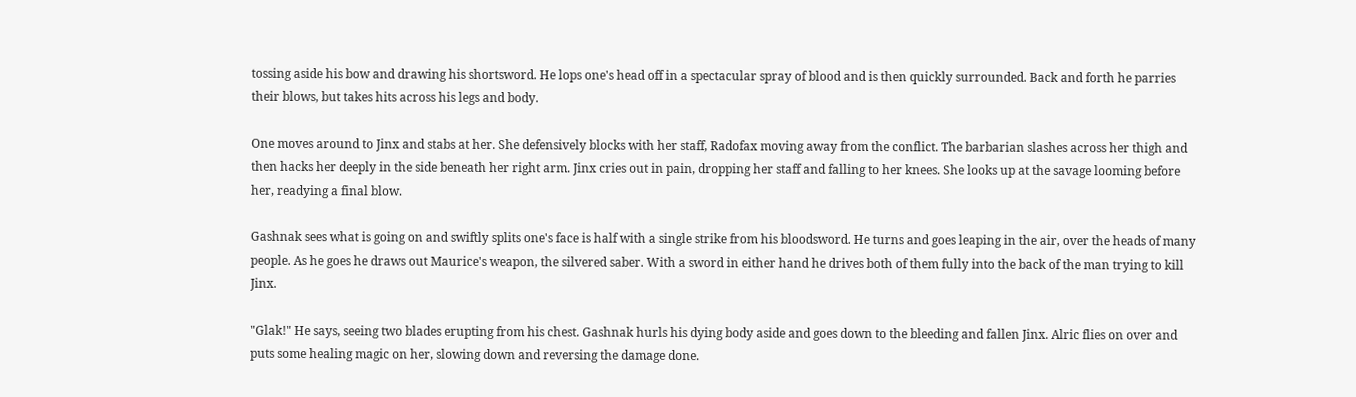tossing aside his bow and drawing his shortsword. He lops one's head off in a spectacular spray of blood and is then quickly surrounded. Back and forth he parries their blows, but takes hits across his legs and body.

One moves around to Jinx and stabs at her. She defensively blocks with her staff, Radofax moving away from the conflict. The barbarian slashes across her thigh and then hacks her deeply in the side beneath her right arm. Jinx cries out in pain, dropping her staff and falling to her knees. She looks up at the savage looming before her, readying a final blow.

Gashnak sees what is going on and swiftly splits one's face is half with a single strike from his bloodsword. He turns and goes leaping in the air, over the heads of many people. As he goes he draws out Maurice's weapon, the silvered saber. With a sword in either hand he drives both of them fully into the back of the man trying to kill Jinx.

"Glak!" He says, seeing two blades erupting from his chest. Gashnak hurls his dying body aside and goes down to the bleeding and fallen Jinx. Alric flies on over and puts some healing magic on her, slowing down and reversing the damage done.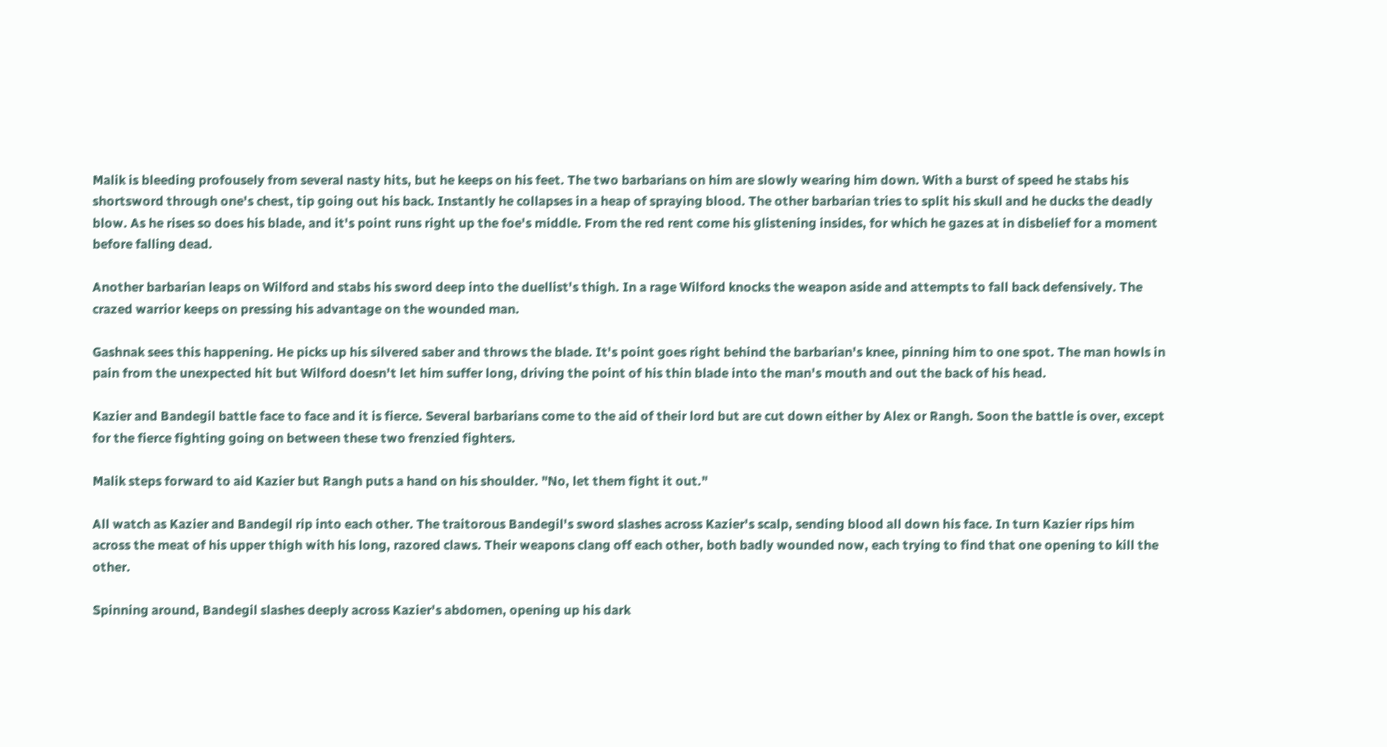Malik is bleeding profousely from several nasty hits, but he keeps on his feet. The two barbarians on him are slowly wearing him down. With a burst of speed he stabs his shortsword through one's chest, tip going out his back. Instantly he collapses in a heap of spraying blood. The other barbarian tries to split his skull and he ducks the deadly blow. As he rises so does his blade, and it's point runs right up the foe's middle. From the red rent come his glistening insides, for which he gazes at in disbelief for a moment before falling dead.

Another barbarian leaps on Wilford and stabs his sword deep into the duellist's thigh. In a rage Wilford knocks the weapon aside and attempts to fall back defensively. The crazed warrior keeps on pressing his advantage on the wounded man.

Gashnak sees this happening. He picks up his silvered saber and throws the blade. It's point goes right behind the barbarian's knee, pinning him to one spot. The man howls in pain from the unexpected hit but Wilford doesn't let him suffer long, driving the point of his thin blade into the man's mouth and out the back of his head.

Kazier and Bandegil battle face to face and it is fierce. Several barbarians come to the aid of their lord but are cut down either by Alex or Rangh. Soon the battle is over, except for the fierce fighting going on between these two frenzied fighters.

Malik steps forward to aid Kazier but Rangh puts a hand on his shoulder. "No, let them fight it out."

All watch as Kazier and Bandegil rip into each other. The traitorous Bandegil's sword slashes across Kazier's scalp, sending blood all down his face. In turn Kazier rips him across the meat of his upper thigh with his long, razored claws. Their weapons clang off each other, both badly wounded now, each trying to find that one opening to kill the other.

Spinning around, Bandegil slashes deeply across Kazier's abdomen, opening up his dark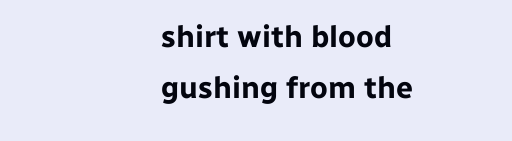shirt with blood gushing from the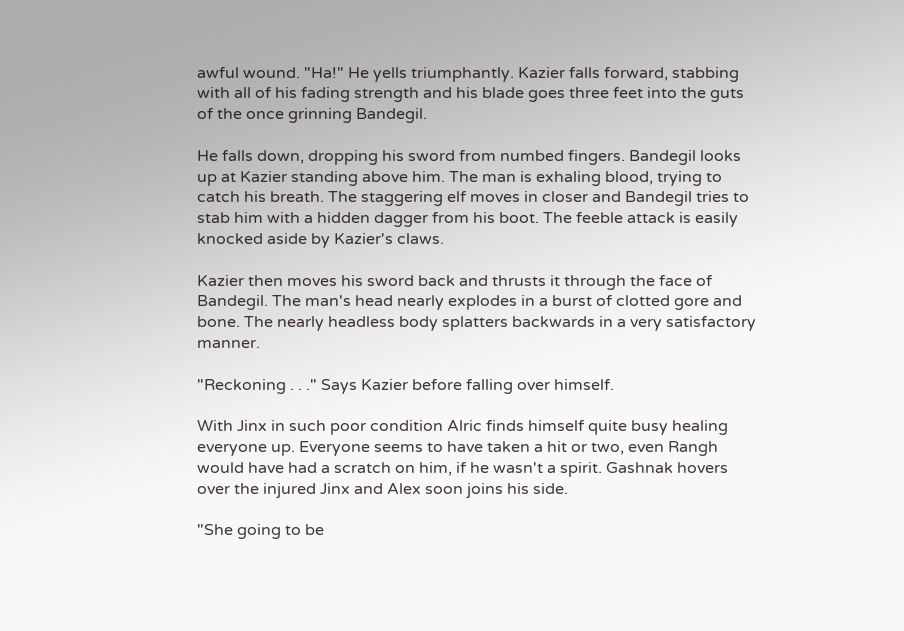awful wound. "Ha!" He yells triumphantly. Kazier falls forward, stabbing with all of his fading strength and his blade goes three feet into the guts of the once grinning Bandegil.

He falls down, dropping his sword from numbed fingers. Bandegil looks up at Kazier standing above him. The man is exhaling blood, trying to catch his breath. The staggering elf moves in closer and Bandegil tries to stab him with a hidden dagger from his boot. The feeble attack is easily knocked aside by Kazier's claws.

Kazier then moves his sword back and thrusts it through the face of Bandegil. The man's head nearly explodes in a burst of clotted gore and bone. The nearly headless body splatters backwards in a very satisfactory manner.

"Reckoning . . ." Says Kazier before falling over himself.

With Jinx in such poor condition Alric finds himself quite busy healing everyone up. Everyone seems to have taken a hit or two, even Rangh would have had a scratch on him, if he wasn't a spirit. Gashnak hovers over the injured Jinx and Alex soon joins his side.

"She going to be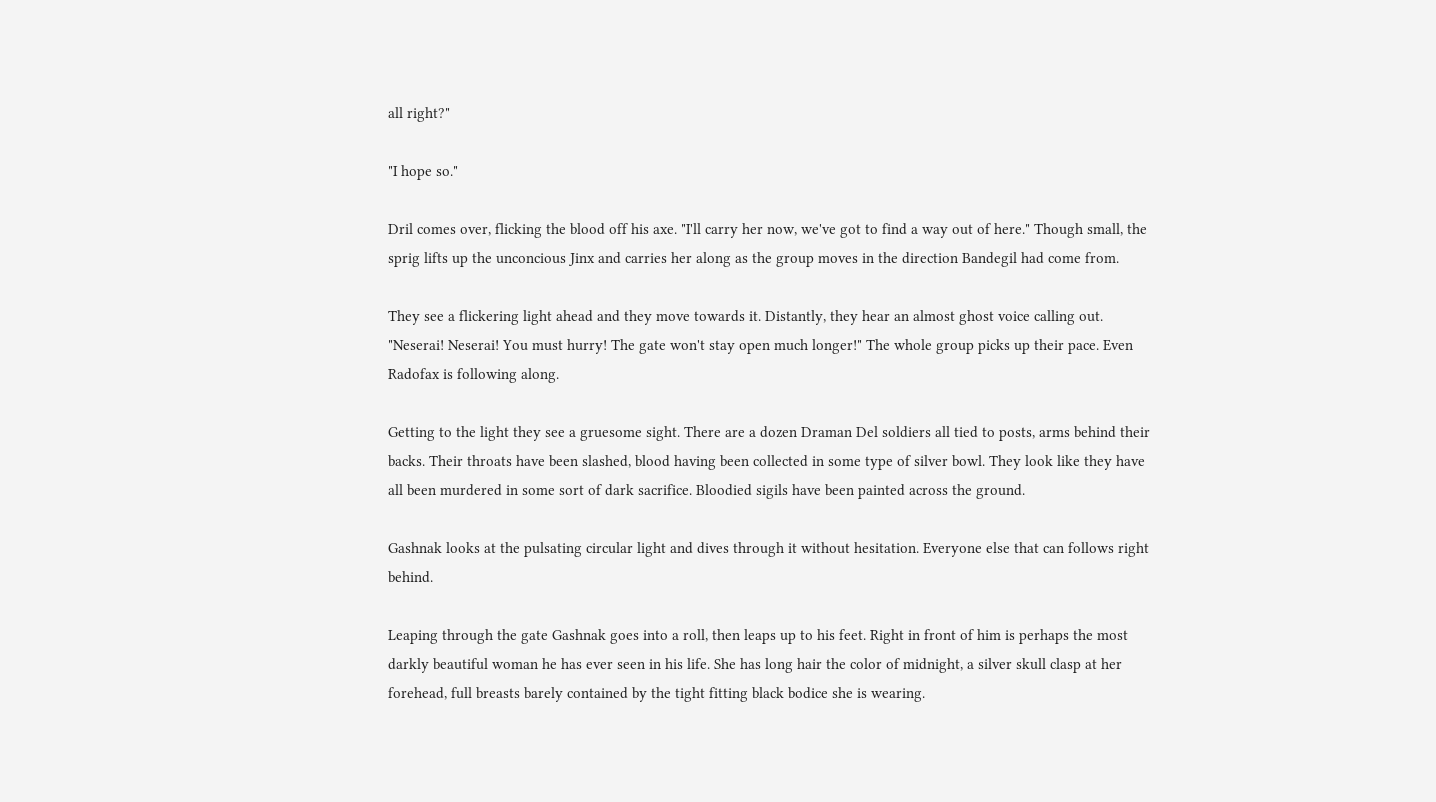all right?"

"I hope so."

Dril comes over, flicking the blood off his axe. "I'll carry her now, we've got to find a way out of here." Though small, the sprig lifts up the unconcious Jinx and carries her along as the group moves in the direction Bandegil had come from.

They see a flickering light ahead and they move towards it. Distantly, they hear an almost ghost voice calling out. "Neserai! Neserai! You must hurry! The gate won't stay open much longer!" The whole group picks up their pace. Even Radofax is following along.

Getting to the light they see a gruesome sight. There are a dozen Draman Del soldiers all tied to posts, arms behind their backs. Their throats have been slashed, blood having been collected in some type of silver bowl. They look like they have all been murdered in some sort of dark sacrifice. Bloodied sigils have been painted across the ground.

Gashnak looks at the pulsating circular light and dives through it without hesitation. Everyone else that can follows right behind.

Leaping through the gate Gashnak goes into a roll, then leaps up to his feet. Right in front of him is perhaps the most darkly beautiful woman he has ever seen in his life. She has long hair the color of midnight, a silver skull clasp at her forehead, full breasts barely contained by the tight fitting black bodice she is wearing.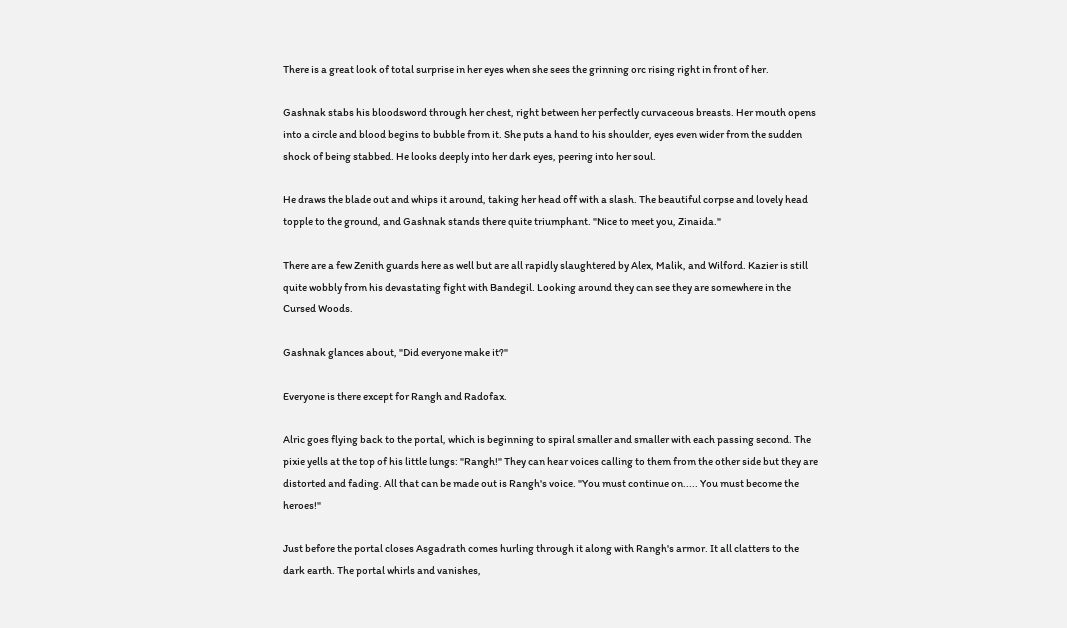There is a great look of total surprise in her eyes when she sees the grinning orc rising right in front of her.

Gashnak stabs his bloodsword through her chest, right between her perfectly curvaceous breasts. Her mouth opens into a circle and blood begins to bubble from it. She puts a hand to his shoulder, eyes even wider from the sudden shock of being stabbed. He looks deeply into her dark eyes, peering into her soul.

He draws the blade out and whips it around, taking her head off with a slash. The beautiful corpse and lovely head topple to the ground, and Gashnak stands there quite triumphant. "Nice to meet you, Zinaida."

There are a few Zenith guards here as well but are all rapidly slaughtered by Alex, Malik, and Wilford. Kazier is still quite wobbly from his devastating fight with Bandegil. Looking around they can see they are somewhere in the Cursed Woods.

Gashnak glances about, "Did everyone make it?"

Everyone is there except for Rangh and Radofax.

Alric goes flying back to the portal, which is beginning to spiral smaller and smaller with each passing second. The pixie yells at the top of his little lungs: "Rangh!" They can hear voices calling to them from the other side but they are distorted and fading. All that can be made out is Rangh's voice. "You must continue on..... You must become the heroes!"

Just before the portal closes Asgadrath comes hurling through it along with Rangh's armor. It all clatters to the dark earth. The portal whirls and vanishes,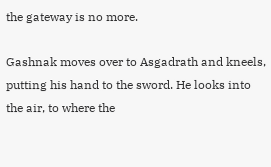the gateway is no more.

Gashnak moves over to Asgadrath and kneels, putting his hand to the sword. He looks into the air, to where the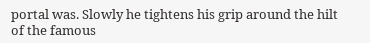portal was. Slowly he tightens his grip around the hilt of the famous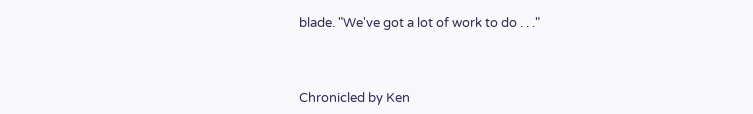blade. "We've got a lot of work to do . . ."



Chronicled by Ken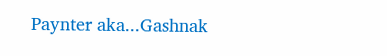Paynter aka...Gashnak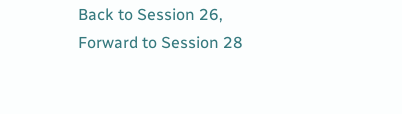Back to Session 26, Forward to Session 28